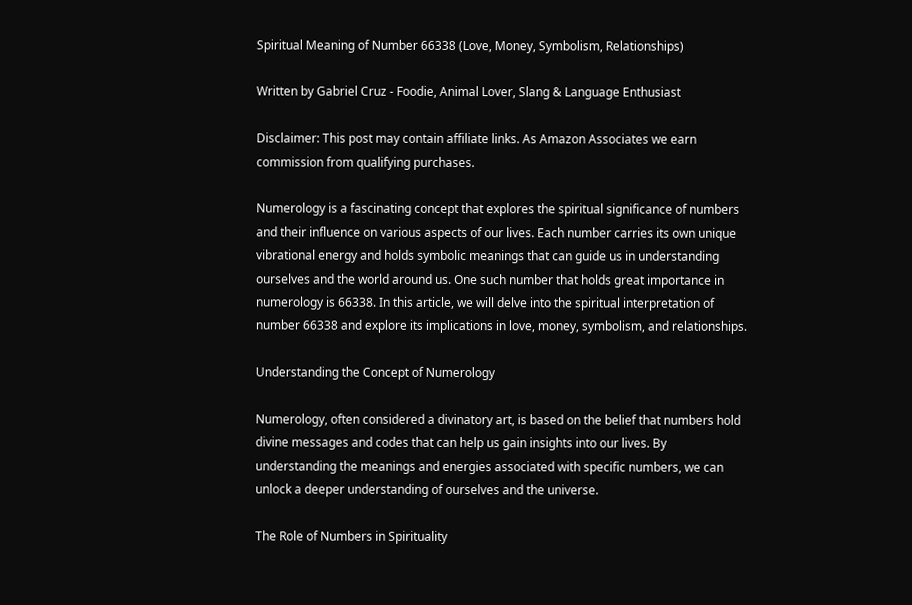Spiritual Meaning of Number 66338 (Love, Money, Symbolism, Relationships)

Written by Gabriel Cruz - Foodie, Animal Lover, Slang & Language Enthusiast

Disclaimer: This post may contain affiliate links. As Amazon Associates we earn commission from qualifying purchases.

Numerology is a fascinating concept that explores the spiritual significance of numbers and their influence on various aspects of our lives. Each number carries its own unique vibrational energy and holds symbolic meanings that can guide us in understanding ourselves and the world around us. One such number that holds great importance in numerology is 66338. In this article, we will delve into the spiritual interpretation of number 66338 and explore its implications in love, money, symbolism, and relationships.

Understanding the Concept of Numerology

Numerology, often considered a divinatory art, is based on the belief that numbers hold divine messages and codes that can help us gain insights into our lives. By understanding the meanings and energies associated with specific numbers, we can unlock a deeper understanding of ourselves and the universe.

The Role of Numbers in Spirituality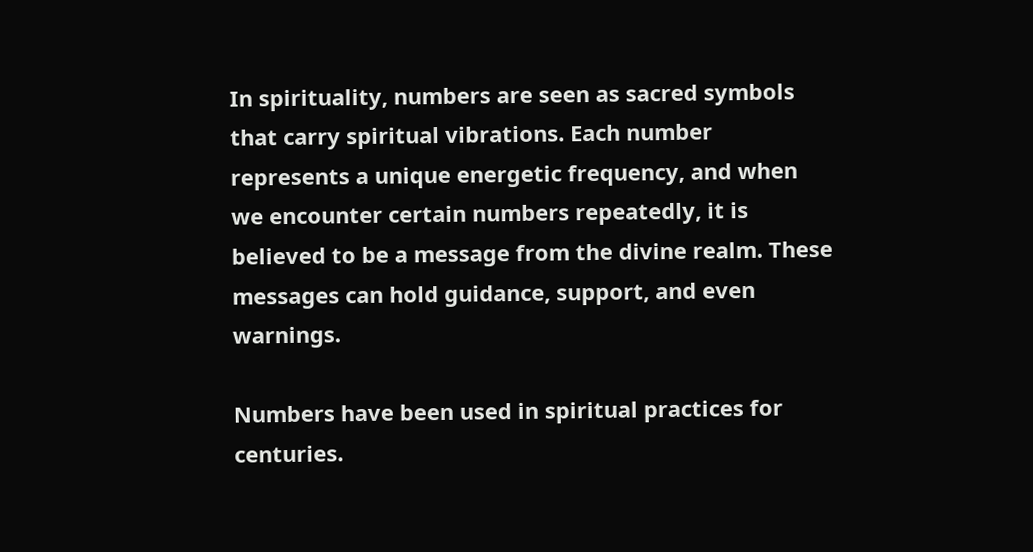In spirituality, numbers are seen as sacred symbols that carry spiritual vibrations. Each number represents a unique energetic frequency, and when we encounter certain numbers repeatedly, it is believed to be a message from the divine realm. These messages can hold guidance, support, and even warnings.

Numbers have been used in spiritual practices for centuries.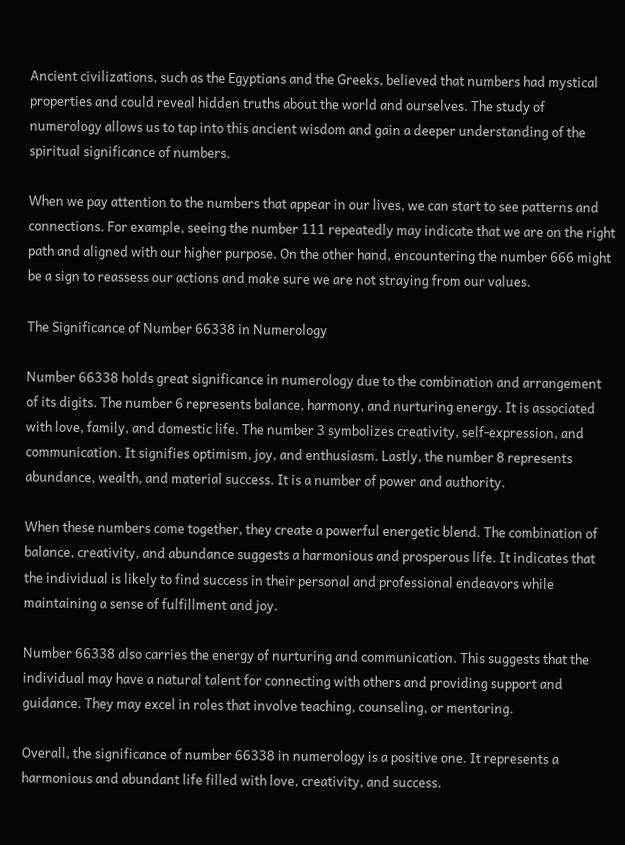Ancient civilizations, such as the Egyptians and the Greeks, believed that numbers had mystical properties and could reveal hidden truths about the world and ourselves. The study of numerology allows us to tap into this ancient wisdom and gain a deeper understanding of the spiritual significance of numbers.

When we pay attention to the numbers that appear in our lives, we can start to see patterns and connections. For example, seeing the number 111 repeatedly may indicate that we are on the right path and aligned with our higher purpose. On the other hand, encountering the number 666 might be a sign to reassess our actions and make sure we are not straying from our values.

The Significance of Number 66338 in Numerology

Number 66338 holds great significance in numerology due to the combination and arrangement of its digits. The number 6 represents balance, harmony, and nurturing energy. It is associated with love, family, and domestic life. The number 3 symbolizes creativity, self-expression, and communication. It signifies optimism, joy, and enthusiasm. Lastly, the number 8 represents abundance, wealth, and material success. It is a number of power and authority.

When these numbers come together, they create a powerful energetic blend. The combination of balance, creativity, and abundance suggests a harmonious and prosperous life. It indicates that the individual is likely to find success in their personal and professional endeavors while maintaining a sense of fulfillment and joy.

Number 66338 also carries the energy of nurturing and communication. This suggests that the individual may have a natural talent for connecting with others and providing support and guidance. They may excel in roles that involve teaching, counseling, or mentoring.

Overall, the significance of number 66338 in numerology is a positive one. It represents a harmonious and abundant life filled with love, creativity, and success.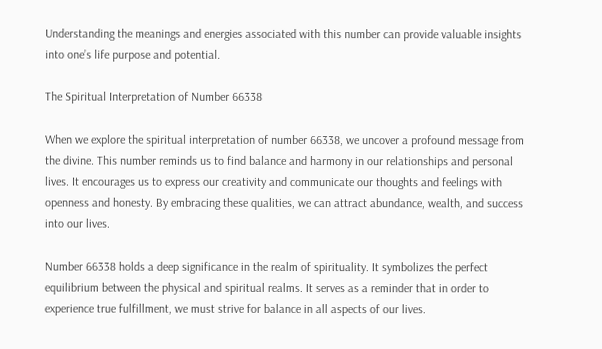Understanding the meanings and energies associated with this number can provide valuable insights into one’s life purpose and potential.

The Spiritual Interpretation of Number 66338

When we explore the spiritual interpretation of number 66338, we uncover a profound message from the divine. This number reminds us to find balance and harmony in our relationships and personal lives. It encourages us to express our creativity and communicate our thoughts and feelings with openness and honesty. By embracing these qualities, we can attract abundance, wealth, and success into our lives.

Number 66338 holds a deep significance in the realm of spirituality. It symbolizes the perfect equilibrium between the physical and spiritual realms. It serves as a reminder that in order to experience true fulfillment, we must strive for balance in all aspects of our lives.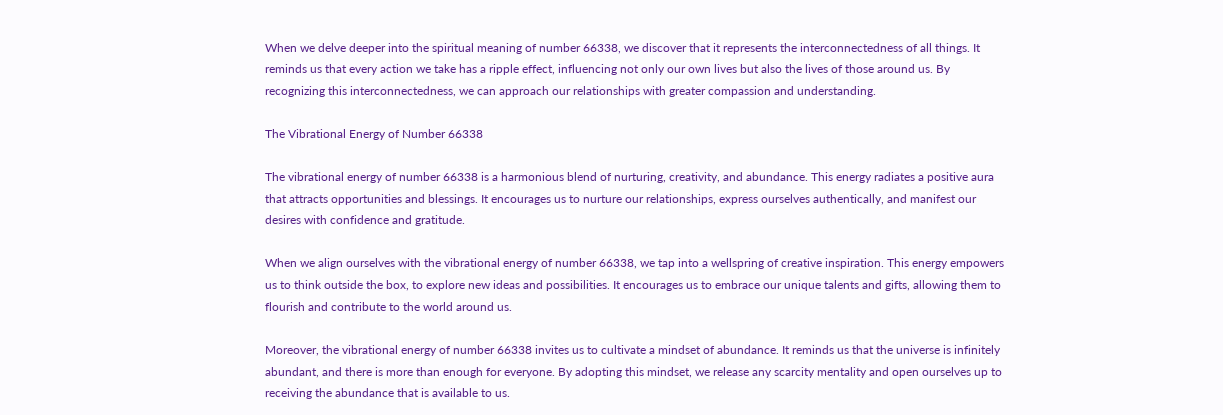When we delve deeper into the spiritual meaning of number 66338, we discover that it represents the interconnectedness of all things. It reminds us that every action we take has a ripple effect, influencing not only our own lives but also the lives of those around us. By recognizing this interconnectedness, we can approach our relationships with greater compassion and understanding.

The Vibrational Energy of Number 66338

The vibrational energy of number 66338 is a harmonious blend of nurturing, creativity, and abundance. This energy radiates a positive aura that attracts opportunities and blessings. It encourages us to nurture our relationships, express ourselves authentically, and manifest our desires with confidence and gratitude.

When we align ourselves with the vibrational energy of number 66338, we tap into a wellspring of creative inspiration. This energy empowers us to think outside the box, to explore new ideas and possibilities. It encourages us to embrace our unique talents and gifts, allowing them to flourish and contribute to the world around us.

Moreover, the vibrational energy of number 66338 invites us to cultivate a mindset of abundance. It reminds us that the universe is infinitely abundant, and there is more than enough for everyone. By adopting this mindset, we release any scarcity mentality and open ourselves up to receiving the abundance that is available to us.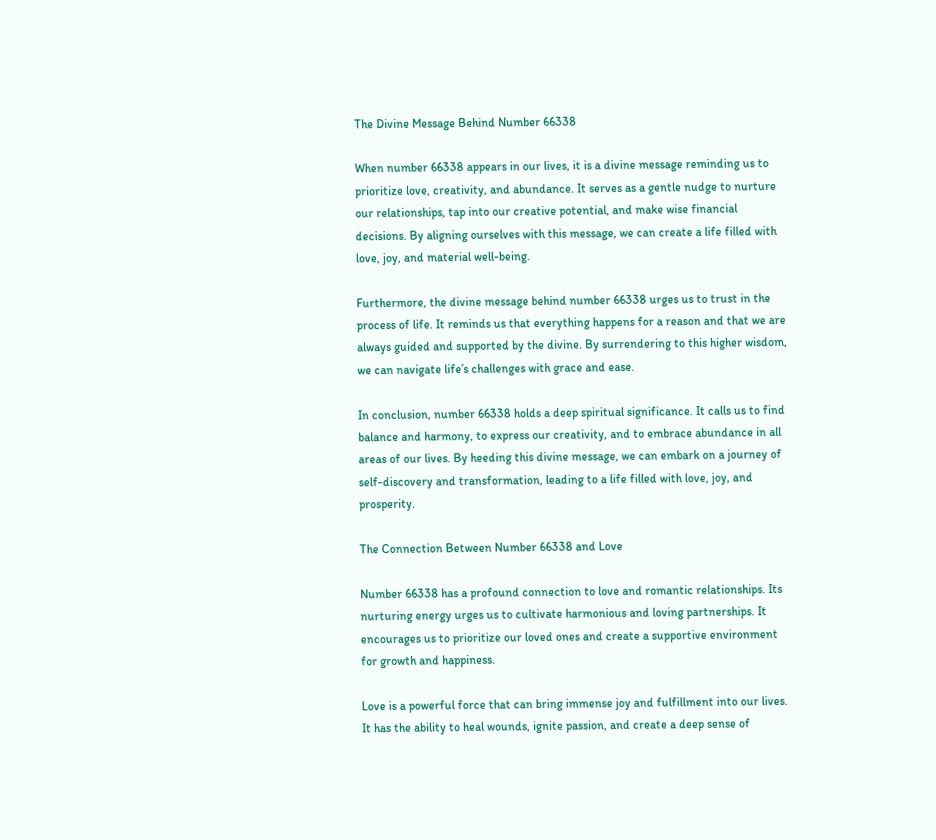The Divine Message Behind Number 66338

When number 66338 appears in our lives, it is a divine message reminding us to prioritize love, creativity, and abundance. It serves as a gentle nudge to nurture our relationships, tap into our creative potential, and make wise financial decisions. By aligning ourselves with this message, we can create a life filled with love, joy, and material well-being.

Furthermore, the divine message behind number 66338 urges us to trust in the process of life. It reminds us that everything happens for a reason and that we are always guided and supported by the divine. By surrendering to this higher wisdom, we can navigate life’s challenges with grace and ease.

In conclusion, number 66338 holds a deep spiritual significance. It calls us to find balance and harmony, to express our creativity, and to embrace abundance in all areas of our lives. By heeding this divine message, we can embark on a journey of self-discovery and transformation, leading to a life filled with love, joy, and prosperity.

The Connection Between Number 66338 and Love

Number 66338 has a profound connection to love and romantic relationships. Its nurturing energy urges us to cultivate harmonious and loving partnerships. It encourages us to prioritize our loved ones and create a supportive environment for growth and happiness.

Love is a powerful force that can bring immense joy and fulfillment into our lives. It has the ability to heal wounds, ignite passion, and create a deep sense of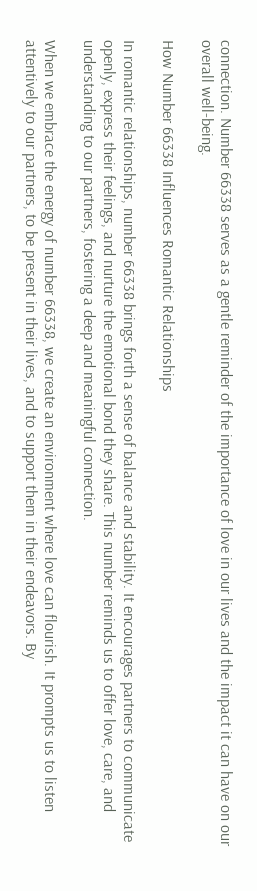connection. Number 66338 serves as a gentle reminder of the importance of love in our lives and the impact it can have on our overall well-being.

How Number 66338 Influences Romantic Relationships

In romantic relationships, number 66338 brings forth a sense of balance and stability. It encourages partners to communicate openly, express their feelings, and nurture the emotional bond they share. This number reminds us to offer love, care, and understanding to our partners, fostering a deep and meaningful connection.

When we embrace the energy of number 66338, we create an environment where love can flourish. It prompts us to listen attentively to our partners, to be present in their lives, and to support them in their endeavors. By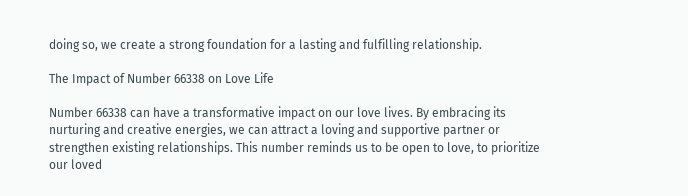doing so, we create a strong foundation for a lasting and fulfilling relationship.

The Impact of Number 66338 on Love Life

Number 66338 can have a transformative impact on our love lives. By embracing its nurturing and creative energies, we can attract a loving and supportive partner or strengthen existing relationships. This number reminds us to be open to love, to prioritize our loved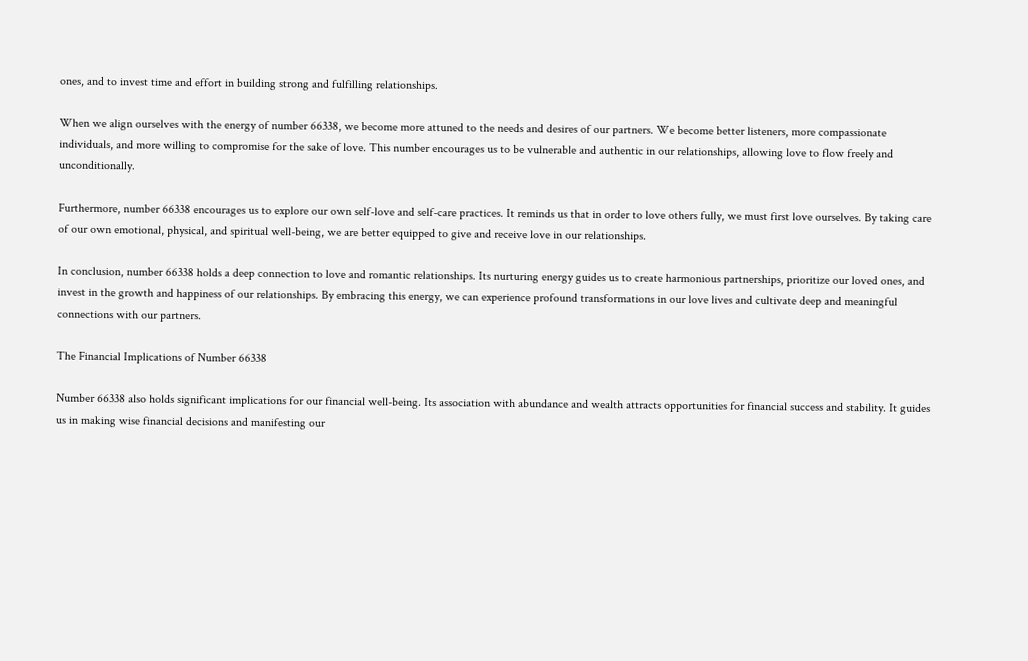ones, and to invest time and effort in building strong and fulfilling relationships.

When we align ourselves with the energy of number 66338, we become more attuned to the needs and desires of our partners. We become better listeners, more compassionate individuals, and more willing to compromise for the sake of love. This number encourages us to be vulnerable and authentic in our relationships, allowing love to flow freely and unconditionally.

Furthermore, number 66338 encourages us to explore our own self-love and self-care practices. It reminds us that in order to love others fully, we must first love ourselves. By taking care of our own emotional, physical, and spiritual well-being, we are better equipped to give and receive love in our relationships.

In conclusion, number 66338 holds a deep connection to love and romantic relationships. Its nurturing energy guides us to create harmonious partnerships, prioritize our loved ones, and invest in the growth and happiness of our relationships. By embracing this energy, we can experience profound transformations in our love lives and cultivate deep and meaningful connections with our partners.

The Financial Implications of Number 66338

Number 66338 also holds significant implications for our financial well-being. Its association with abundance and wealth attracts opportunities for financial success and stability. It guides us in making wise financial decisions and manifesting our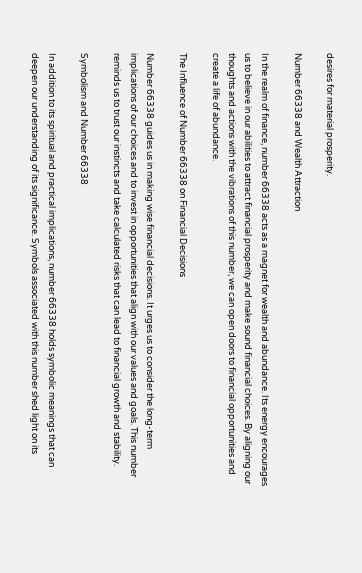desires for material prosperity.

Number 66338 and Wealth Attraction

In the realm of finance, number 66338 acts as a magnet for wealth and abundance. Its energy encourages us to believe in our abilities to attract financial prosperity and make sound financial choices. By aligning our thoughts and actions with the vibrations of this number, we can open doors to financial opportunities and create a life of abundance.

The Influence of Number 66338 on Financial Decisions

Number 66338 guides us in making wise financial decisions. It urges us to consider the long-term implications of our choices and to invest in opportunities that align with our values and goals. This number reminds us to trust our instincts and take calculated risks that can lead to financial growth and stability.

Symbolism and Number 66338

In addition to its spiritual and practical implications, number 66338 holds symbolic meanings that can deepen our understanding of its significance. Symbols associated with this number shed light on its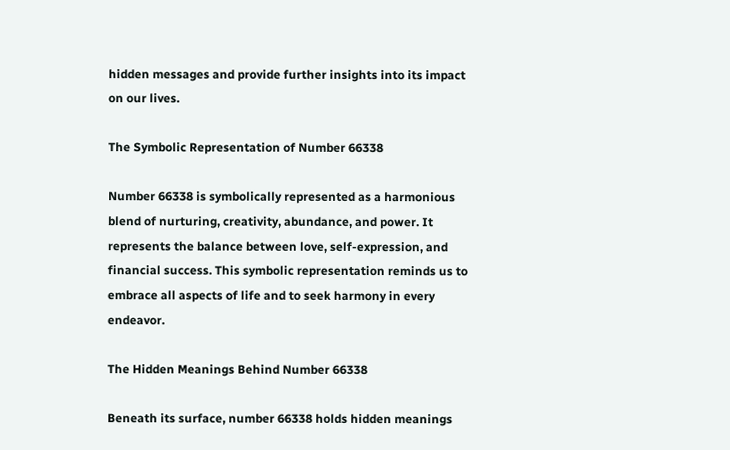hidden messages and provide further insights into its impact on our lives.

The Symbolic Representation of Number 66338

Number 66338 is symbolically represented as a harmonious blend of nurturing, creativity, abundance, and power. It represents the balance between love, self-expression, and financial success. This symbolic representation reminds us to embrace all aspects of life and to seek harmony in every endeavor.

The Hidden Meanings Behind Number 66338

Beneath its surface, number 66338 holds hidden meanings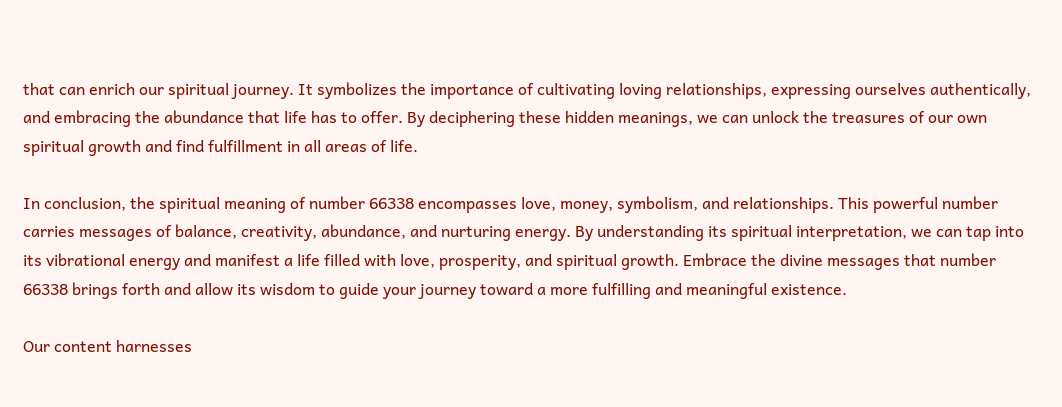that can enrich our spiritual journey. It symbolizes the importance of cultivating loving relationships, expressing ourselves authentically, and embracing the abundance that life has to offer. By deciphering these hidden meanings, we can unlock the treasures of our own spiritual growth and find fulfillment in all areas of life.

In conclusion, the spiritual meaning of number 66338 encompasses love, money, symbolism, and relationships. This powerful number carries messages of balance, creativity, abundance, and nurturing energy. By understanding its spiritual interpretation, we can tap into its vibrational energy and manifest a life filled with love, prosperity, and spiritual growth. Embrace the divine messages that number 66338 brings forth and allow its wisdom to guide your journey toward a more fulfilling and meaningful existence.

Our content harnesses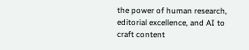the power of human research, editorial excellence, and AI to craft content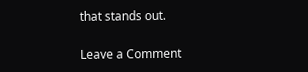that stands out.

Leave a Comment